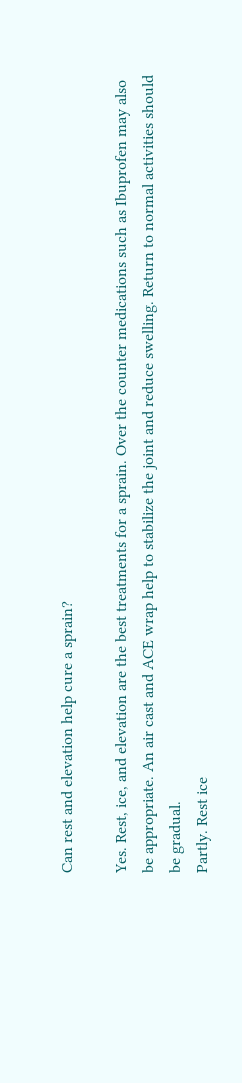Can rest and elevation help cure a sprain?

Yes. Rest, ice, and elevation are the best treatments for a sprain. Over the counter medications such as Ibuprofen may also be appropriate. An air cast and ACE wrap help to stabilize the joint and reduce swelling. Return to normal activities should be gradual.
Partly. Rest ice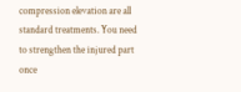compression elevation are all standard treatments. You need to strengthen the injured part once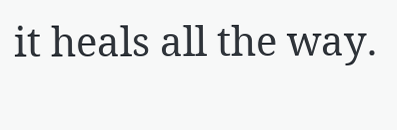it heals all the way.